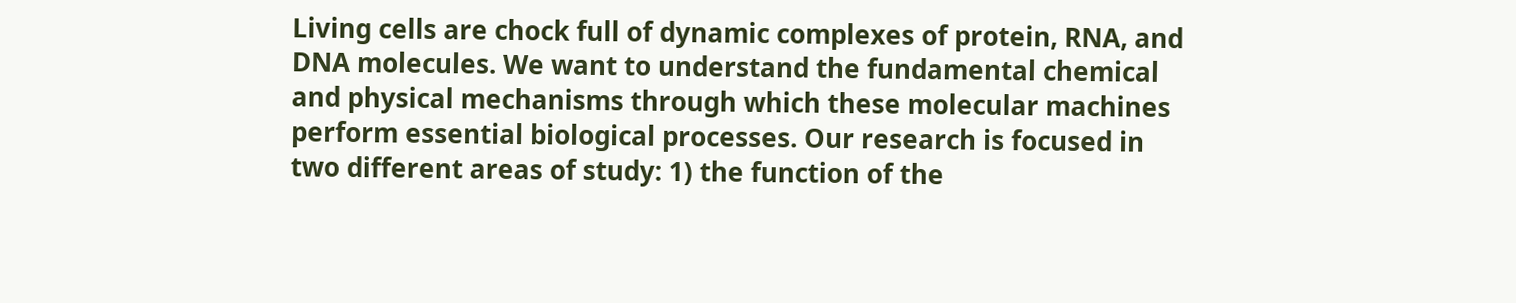Living cells are chock full of dynamic complexes of protein, RNA, and DNA molecules. We want to understand the fundamental chemical and physical mechanisms through which these molecular machines perform essential biological processes. Our research is focused in two different areas of study: 1) the function of the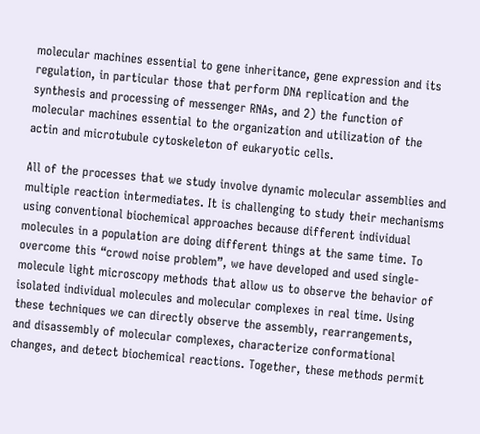molecular machines essential to gene inheritance, gene expression and its regulation, in particular those that perform DNA replication and the synthesis and processing of messenger RNAs, and 2) the function of molecular machines essential to the organization and utilization of the actin and microtubule cytoskeleton of eukaryotic cells.

All of the processes that we study involve dynamic molecular assemblies and multiple reaction intermediates. It is challenging to study their mechanisms using conventional biochemical approaches because different individual molecules in a population are doing different things at the same time. To overcome this “crowd noise problem”, we have developed and used single-molecule light microscopy methods that allow us to observe the behavior of isolated individual molecules and molecular complexes in real time. Using these techniques we can directly observe the assembly, rearrangements, and disassembly of molecular complexes, characterize conformational changes, and detect biochemical reactions. Together, these methods permit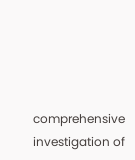comprehensive investigation of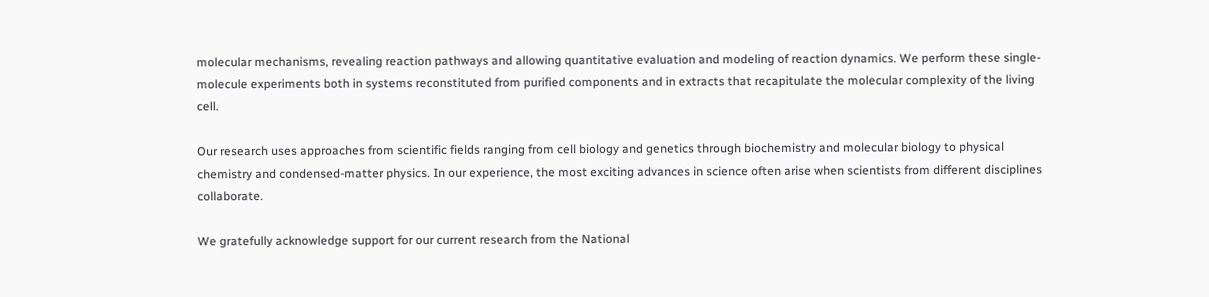molecular mechanisms, revealing reaction pathways and allowing quantitative evaluation and modeling of reaction dynamics. We perform these single-molecule experiments both in systems reconstituted from purified components and in extracts that recapitulate the molecular complexity of the living cell.

Our research uses approaches from scientific fields ranging from cell biology and genetics through biochemistry and molecular biology to physical chemistry and condensed-matter physics. In our experience, the most exciting advances in science often arise when scientists from different disciplines collaborate.

We gratefully acknowledge support for our current research from the National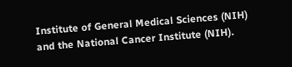Institute of General Medical Sciences (NIH) and the National Cancer Institute (NIH).